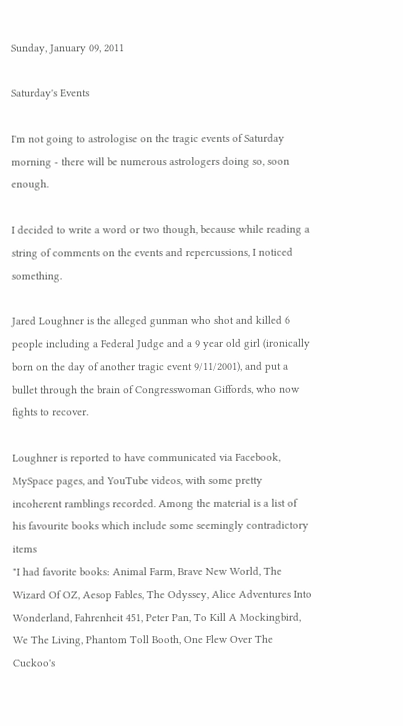Sunday, January 09, 2011

Saturday's Events

I'm not going to astrologise on the tragic events of Saturday morning - there will be numerous astrologers doing so, soon enough.

I decided to write a word or two though, because while reading a string of comments on the events and repercussions, I noticed something.

Jared Loughner is the alleged gunman who shot and killed 6 people including a Federal Judge and a 9 year old girl (ironically born on the day of another tragic event 9/11/2001), and put a bullet through the brain of Congresswoman Giffords, who now fights to recover.

Loughner is reported to have communicated via Facebook, MySpace pages, and YouTube videos, with some pretty incoherent ramblings recorded. Among the material is a list of his favourite books which include some seemingly contradictory items
"I had favorite books: Animal Farm, Brave New World, The Wizard Of OZ, Aesop Fables, The Odyssey, Alice Adventures Into Wonderland, Fahrenheit 451, Peter Pan, To Kill A Mockingbird, We The Living, Phantom Toll Booth, One Flew Over The Cuckoo's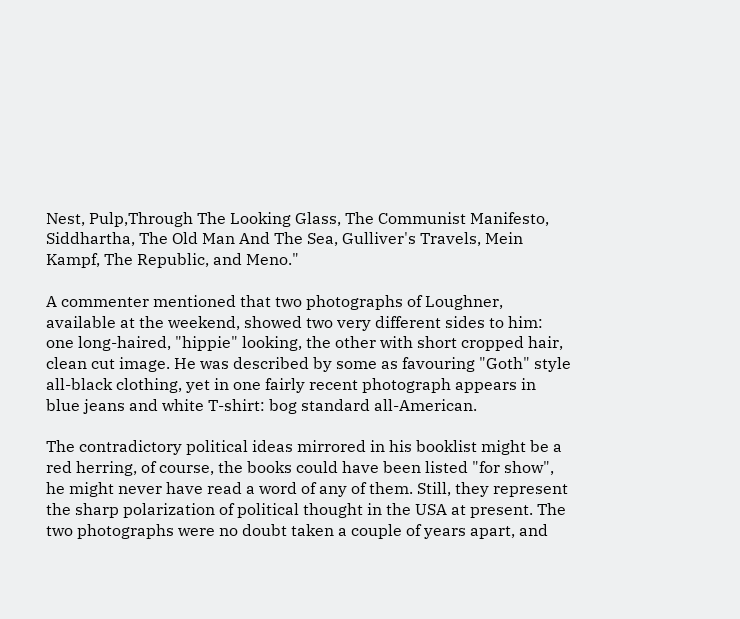Nest, Pulp,Through The Looking Glass, The Communist Manifesto, Siddhartha, The Old Man And The Sea, Gulliver's Travels, Mein Kampf, The Republic, and Meno."

A commenter mentioned that two photographs of Loughner, available at the weekend, showed two very different sides to him: one long-haired, "hippie" looking, the other with short cropped hair, clean cut image. He was described by some as favouring "Goth" style all-black clothing, yet in one fairly recent photograph appears in blue jeans and white T-shirt: bog standard all-American.

The contradictory political ideas mirrored in his booklist might be a red herring, of course, the books could have been listed "for show", he might never have read a word of any of them. Still, they represent the sharp polarization of political thought in the USA at present. The two photographs were no doubt taken a couple of years apart, and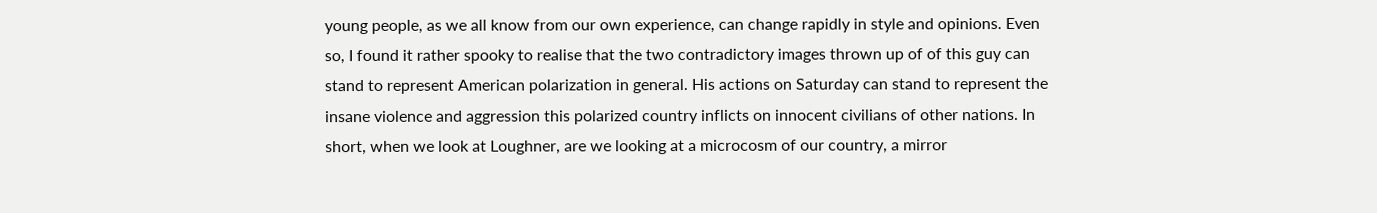young people, as we all know from our own experience, can change rapidly in style and opinions. Even so, I found it rather spooky to realise that the two contradictory images thrown up of of this guy can stand to represent American polarization in general. His actions on Saturday can stand to represent the insane violence and aggression this polarized country inflicts on innocent civilians of other nations. In short, when we look at Loughner, are we looking at a microcosm of our country, a mirror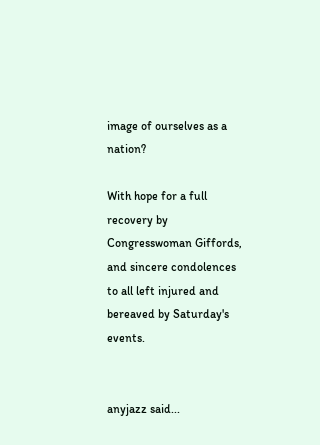image of ourselves as a nation?

With hope for a full recovery by Congresswoman Giffords, and sincere condolences to all left injured and bereaved by Saturday's events.


anyjazz said...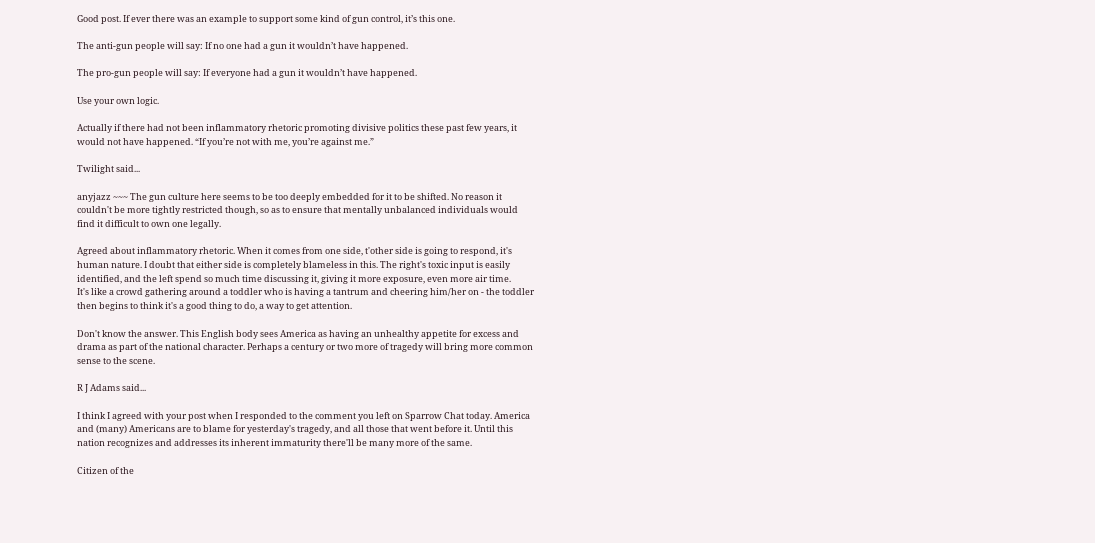Good post. If ever there was an example to support some kind of gun control, it’s this one.

The anti-gun people will say: If no one had a gun it wouldn’t have happened.

The pro-gun people will say: If everyone had a gun it wouldn’t have happened.

Use your own logic.

Actually if there had not been inflammatory rhetoric promoting divisive politics these past few years, it would not have happened. “If you’re not with me, you’re against me.”

Twilight said...

anyjazz ~~~ The gun culture here seems to be too deeply embedded for it to be shifted. No reason it couldn't be more tightly restricted though, so as to ensure that mentally unbalanced individuals would find it difficult to own one legally.

Agreed about inflammatory rhetoric. When it comes from one side, t'other side is going to respond, it's human nature. I doubt that either side is completely blameless in this. The right's toxic input is easily identified, and the left spend so much time discussing it, giving it more exposure, even more air time.
It's like a crowd gathering around a toddler who is having a tantrum and cheering him/her on - the toddler then begins to think it's a good thing to do, a way to get attention.

Don't know the answer. This English body sees America as having an unhealthy appetite for excess and drama as part of the national character. Perhaps a century or two more of tragedy will bring more common sense to the scene.

R J Adams said...

I think I agreed with your post when I responded to the comment you left on Sparrow Chat today. America and (many) Americans are to blame for yesterday's tragedy, and all those that went before it. Until this nation recognizes and addresses its inherent immaturity there'll be many more of the same.

Citizen of the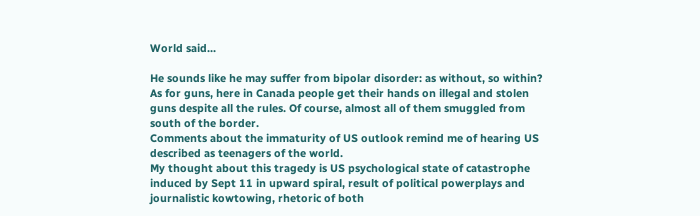World said...

He sounds like he may suffer from bipolar disorder: as without, so within?
As for guns, here in Canada people get their hands on illegal and stolen guns despite all the rules. Of course, almost all of them smuggled from south of the border.
Comments about the immaturity of US outlook remind me of hearing US described as teenagers of the world.
My thought about this tragedy is US psychological state of catastrophe induced by Sept 11 in upward spiral, result of political powerplays and journalistic kowtowing, rhetoric of both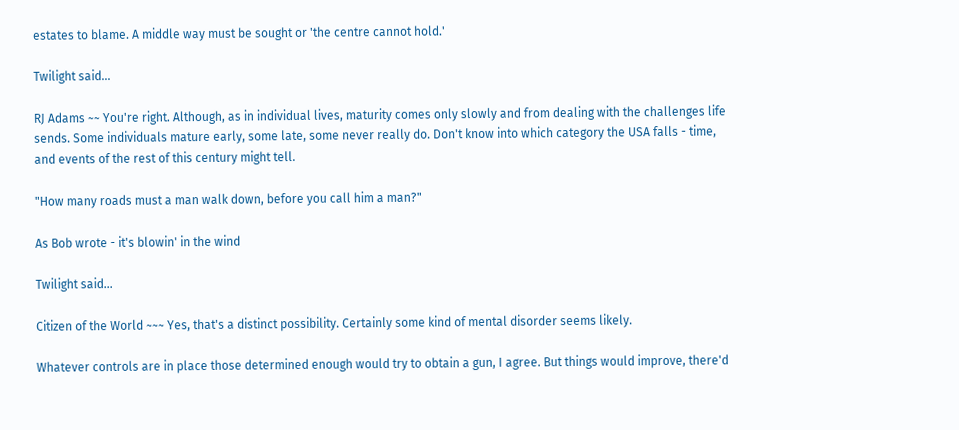estates to blame. A middle way must be sought or 'the centre cannot hold.'

Twilight said...

RJ Adams ~~ You're right. Although, as in individual lives, maturity comes only slowly and from dealing with the challenges life sends. Some individuals mature early, some late, some never really do. Don't know into which category the USA falls - time, and events of the rest of this century might tell.

"How many roads must a man walk down, before you call him a man?"

As Bob wrote - it's blowin' in the wind

Twilight said...

Citizen of the World ~~~ Yes, that's a distinct possibility. Certainly some kind of mental disorder seems likely.

Whatever controls are in place those determined enough would try to obtain a gun, I agree. But things would improve, there'd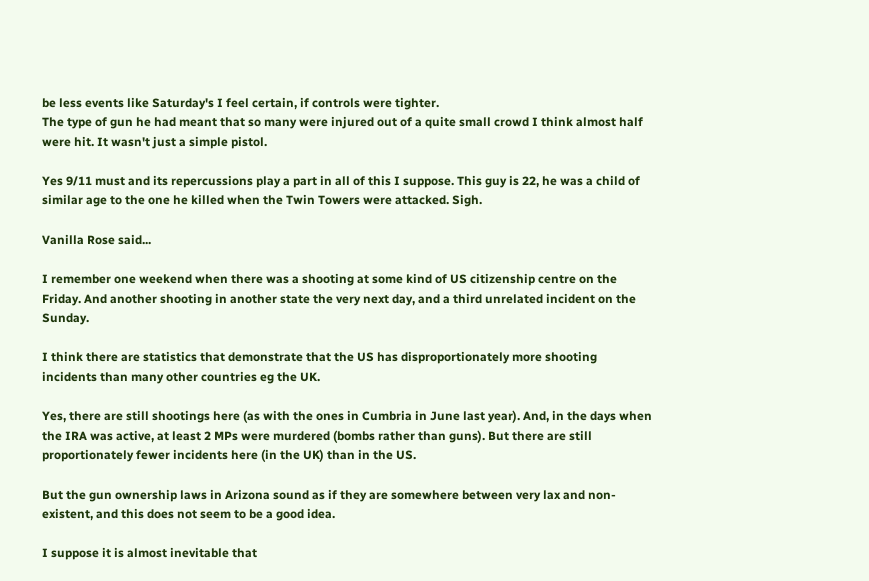be less events like Saturday's I feel certain, if controls were tighter.
The type of gun he had meant that so many were injured out of a quite small crowd I think almost half were hit. It wasn't just a simple pistol.

Yes 9/11 must and its repercussions play a part in all of this I suppose. This guy is 22, he was a child of similar age to the one he killed when the Twin Towers were attacked. Sigh.

Vanilla Rose said...

I remember one weekend when there was a shooting at some kind of US citizenship centre on the Friday. And another shooting in another state the very next day, and a third unrelated incident on the Sunday.

I think there are statistics that demonstrate that the US has disproportionately more shooting incidents than many other countries eg the UK.

Yes, there are still shootings here (as with the ones in Cumbria in June last year). And, in the days when the IRA was active, at least 2 MPs were murdered (bombs rather than guns). But there are still proportionately fewer incidents here (in the UK) than in the US.

But the gun ownership laws in Arizona sound as if they are somewhere between very lax and non-existent, and this does not seem to be a good idea.

I suppose it is almost inevitable that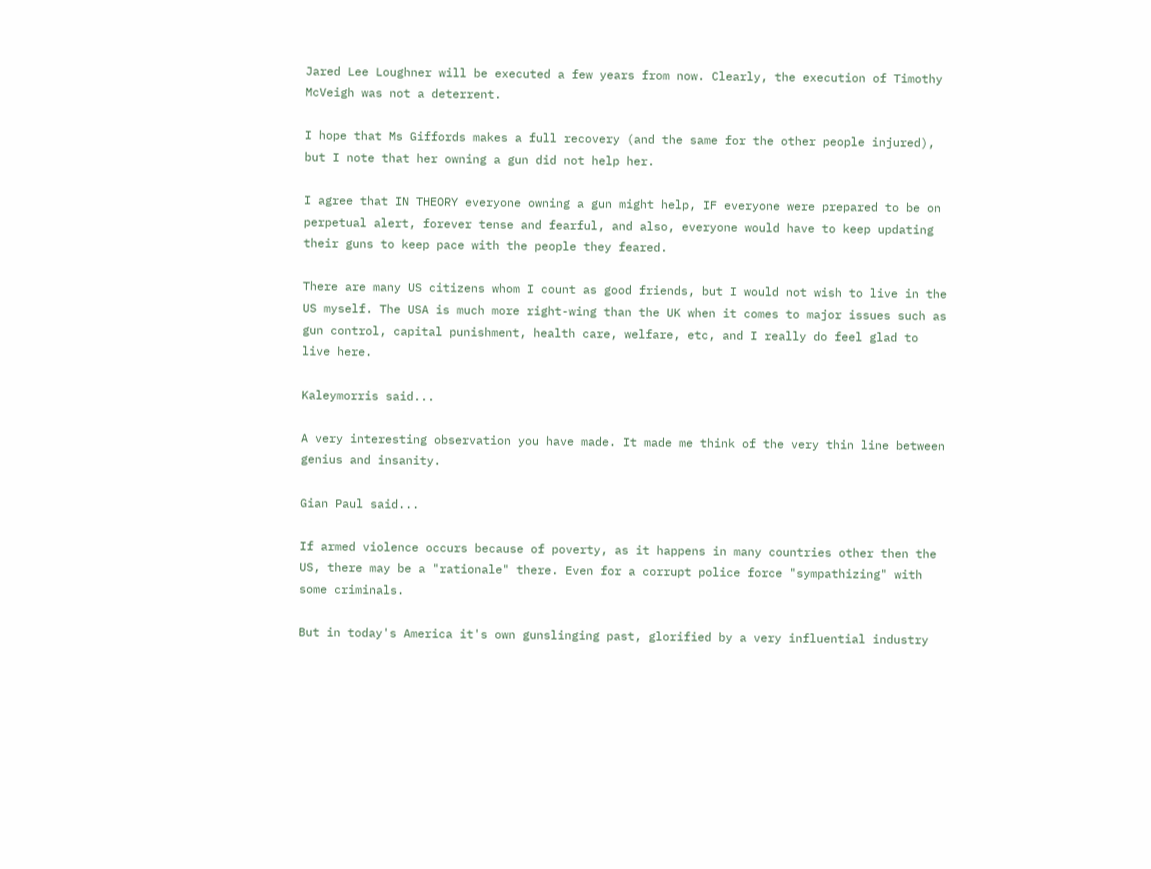Jared Lee Loughner will be executed a few years from now. Clearly, the execution of Timothy McVeigh was not a deterrent.

I hope that Ms Giffords makes a full recovery (and the same for the other people injured), but I note that her owning a gun did not help her.

I agree that IN THEORY everyone owning a gun might help, IF everyone were prepared to be on perpetual alert, forever tense and fearful, and also, everyone would have to keep updating their guns to keep pace with the people they feared.

There are many US citizens whom I count as good friends, but I would not wish to live in the US myself. The USA is much more right-wing than the UK when it comes to major issues such as gun control, capital punishment, health care, welfare, etc, and I really do feel glad to live here.

Kaleymorris said...

A very interesting observation you have made. It made me think of the very thin line between genius and insanity.

Gian Paul said...

If armed violence occurs because of poverty, as it happens in many countries other then the US, there may be a "rationale" there. Even for a corrupt police force "sympathizing" with some criminals.

But in today's America it's own gunslinging past, glorified by a very influential industry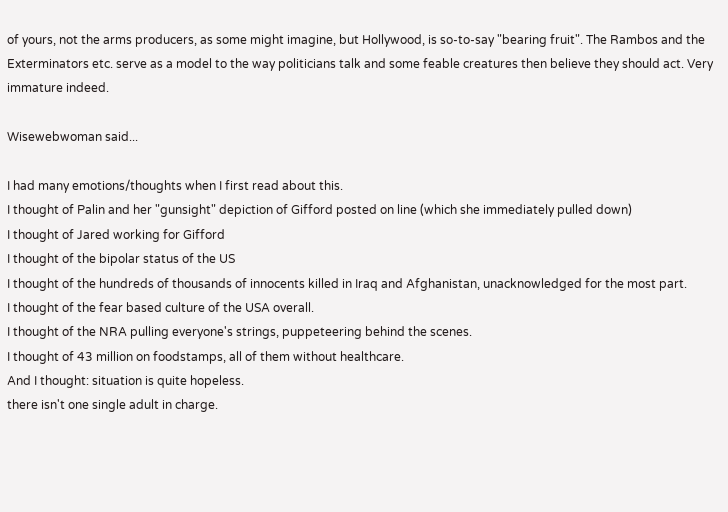of yours, not the arms producers, as some might imagine, but Hollywood, is so-to-say "bearing fruit". The Rambos and the Exterminators etc. serve as a model to the way politicians talk and some feable creatures then believe they should act. Very immature indeed.

Wisewebwoman said...

I had many emotions/thoughts when I first read about this.
I thought of Palin and her "gunsight" depiction of Gifford posted on line (which she immediately pulled down)
I thought of Jared working for Gifford
I thought of the bipolar status of the US
I thought of the hundreds of thousands of innocents killed in Iraq and Afghanistan, unacknowledged for the most part.
I thought of the fear based culture of the USA overall.
I thought of the NRA pulling everyone's strings, puppeteering behind the scenes.
I thought of 43 million on foodstamps, all of them without healthcare.
And I thought: situation is quite hopeless.
there isn't one single adult in charge.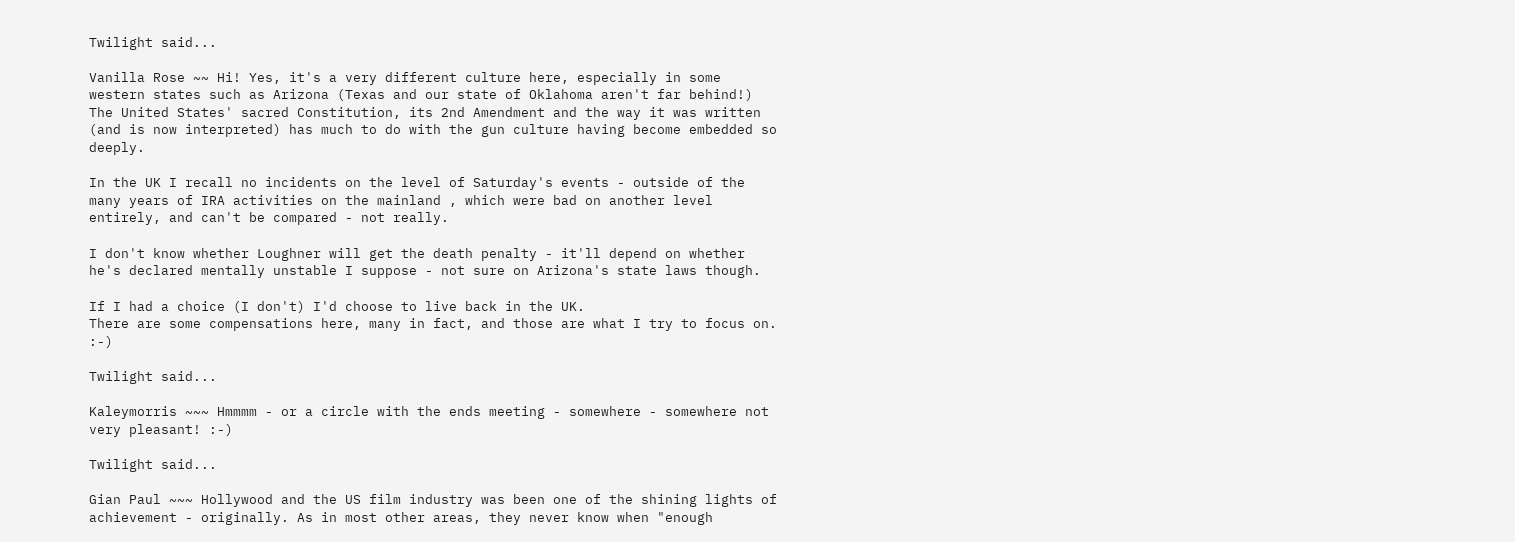Twilight said...

Vanilla Rose ~~ Hi! Yes, it's a very different culture here, especially in some western states such as Arizona (Texas and our state of Oklahoma aren't far behind!)
The United States' sacred Constitution, its 2nd Amendment and the way it was written (and is now interpreted) has much to do with the gun culture having become embedded so deeply.

In the UK I recall no incidents on the level of Saturday's events - outside of the many years of IRA activities on the mainland , which were bad on another level entirely, and can't be compared - not really.

I don't know whether Loughner will get the death penalty - it'll depend on whether he's declared mentally unstable I suppose - not sure on Arizona's state laws though.

If I had a choice (I don't) I'd choose to live back in the UK.
There are some compensations here, many in fact, and those are what I try to focus on. :-)

Twilight said...

Kaleymorris ~~~ Hmmmm - or a circle with the ends meeting - somewhere - somewhere not very pleasant! :-)

Twilight said...

Gian Paul ~~~ Hollywood and the US film industry was been one of the shining lights of achievement - originally. As in most other areas, they never know when "enough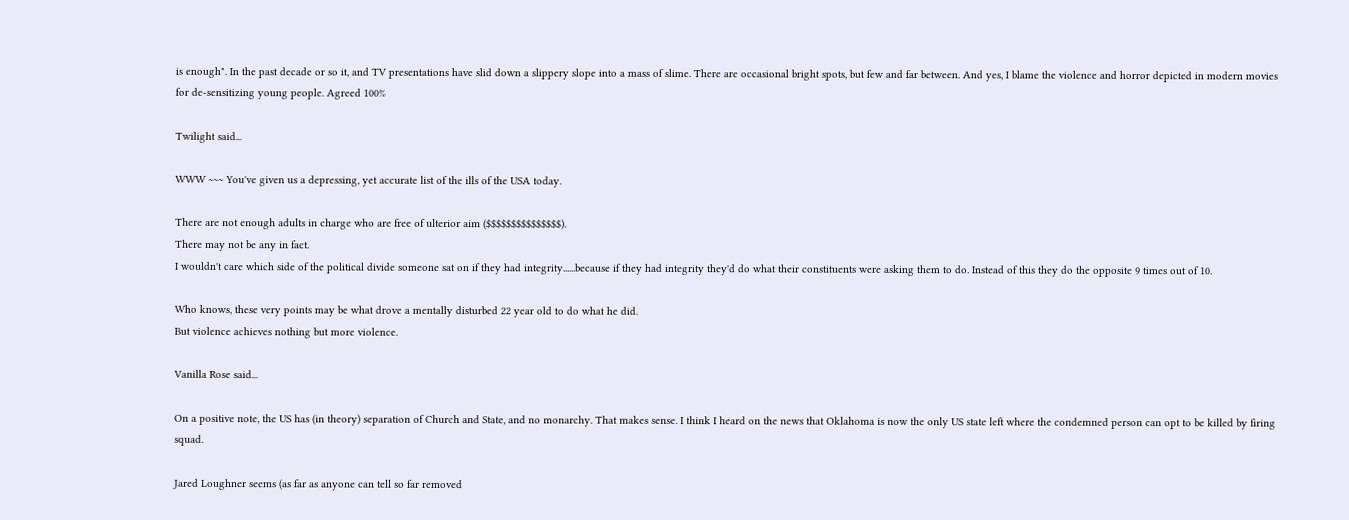is enough". In the past decade or so it, and TV presentations have slid down a slippery slope into a mass of slime. There are occasional bright spots, but few and far between. And yes, I blame the violence and horror depicted in modern movies for de-sensitizing young people. Agreed 100%

Twilight said...

WWW ~~~ You've given us a depressing, yet accurate list of the ills of the USA today.

There are not enough adults in charge who are free of ulterior aim ($$$$$$$$$$$$$$$).
There may not be any in fact.
I wouldn't care which side of the political divide someone sat on if they had integrity......because if they had integrity they'd do what their constituents were asking them to do. Instead of this they do the opposite 9 times out of 10.

Who knows, these very points may be what drove a mentally disturbed 22 year old to do what he did.
But violence achieves nothing but more violence.

Vanilla Rose said...

On a positive note, the US has (in theory) separation of Church and State, and no monarchy. That makes sense. I think I heard on the news that Oklahoma is now the only US state left where the condemned person can opt to be killed by firing squad.

Jared Loughner seems (as far as anyone can tell so far removed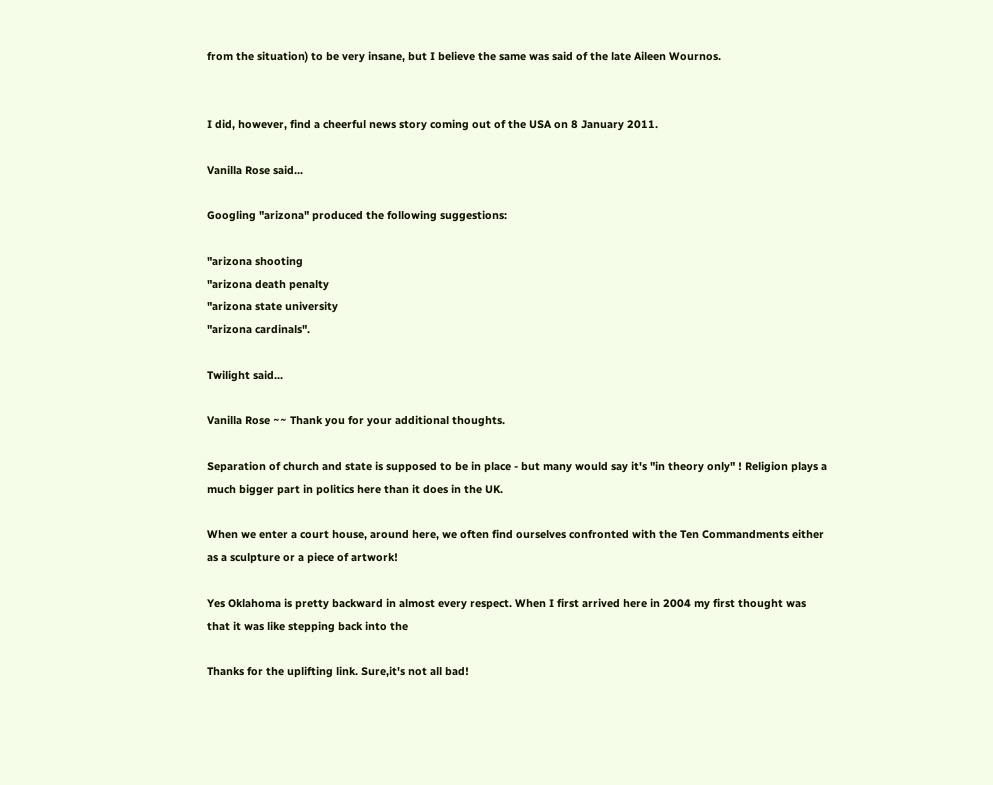from the situation) to be very insane, but I believe the same was said of the late Aileen Wournos.


I did, however, find a cheerful news story coming out of the USA on 8 January 2011.

Vanilla Rose said...

Googling "arizona" produced the following suggestions:

"arizona shooting
"arizona death penalty
"arizona state university
"arizona cardinals".

Twilight said...

Vanilla Rose ~~ Thank you for your additional thoughts.

Separation of church and state is supposed to be in place - but many would say it's "in theory only" ! Religion plays a much bigger part in politics here than it does in the UK.

When we enter a court house, around here, we often find ourselves confronted with the Ten Commandments either as a sculpture or a piece of artwork!

Yes Oklahoma is pretty backward in almost every respect. When I first arrived here in 2004 my first thought was that it was like stepping back into the

Thanks for the uplifting link. Sure,it's not all bad!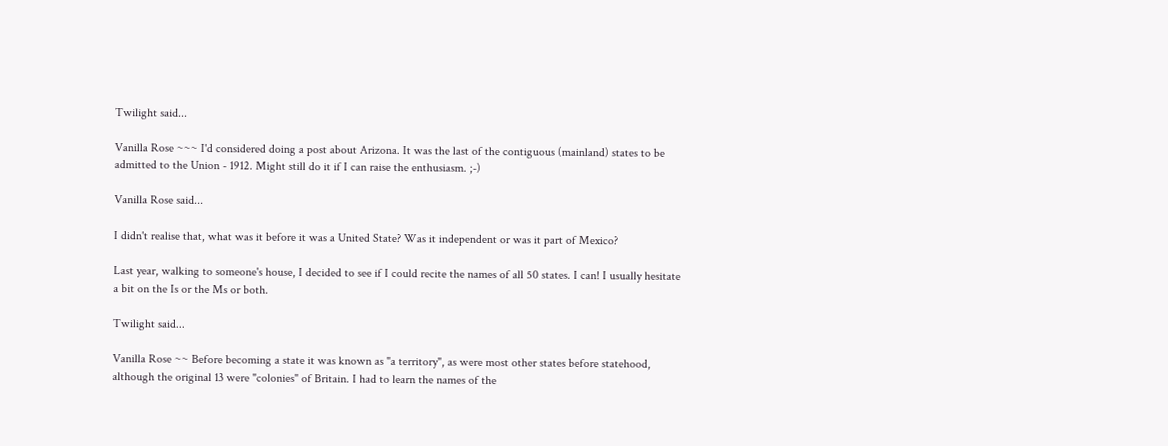Twilight said...

Vanilla Rose ~~~ I'd considered doing a post about Arizona. It was the last of the contiguous (mainland) states to be admitted to the Union - 1912. Might still do it if I can raise the enthusiasm. ;-)

Vanilla Rose said...

I didn't realise that, what was it before it was a United State? Was it independent or was it part of Mexico?

Last year, walking to someone's house, I decided to see if I could recite the names of all 50 states. I can! I usually hesitate a bit on the Is or the Ms or both.

Twilight said...

Vanilla Rose ~~ Before becoming a state it was known as "a territory", as were most other states before statehood, although the original 13 were "colonies" of Britain. I had to learn the names of the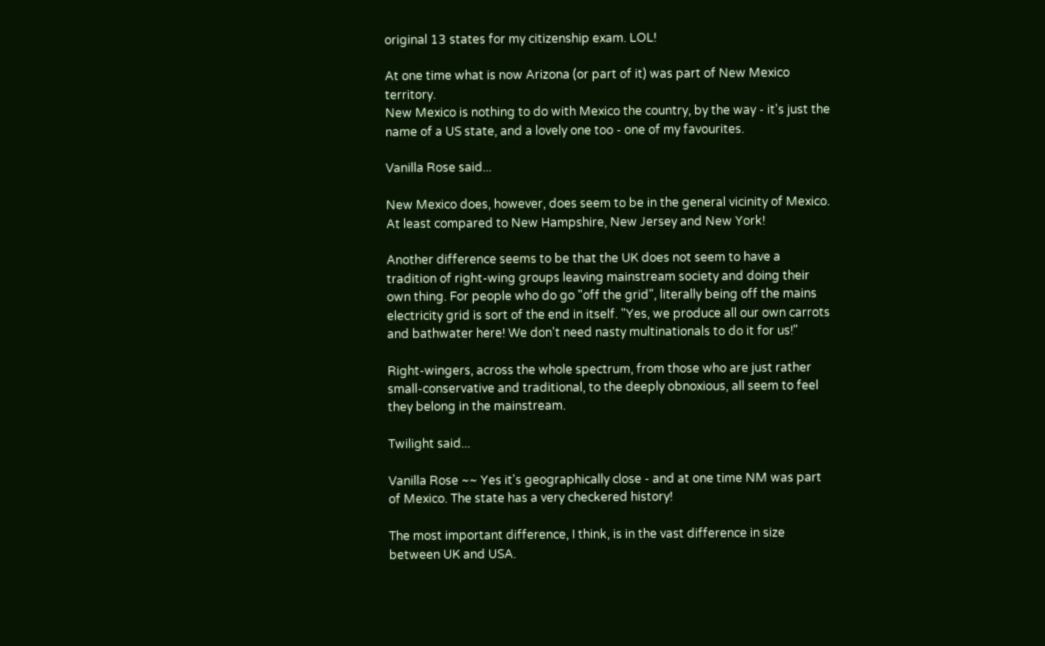original 13 states for my citizenship exam. LOL!

At one time what is now Arizona (or part of it) was part of New Mexico territory.
New Mexico is nothing to do with Mexico the country, by the way - it's just the name of a US state, and a lovely one too - one of my favourites.

Vanilla Rose said...

New Mexico does, however, does seem to be in the general vicinity of Mexico. At least compared to New Hampshire, New Jersey and New York!

Another difference seems to be that the UK does not seem to have a tradition of right-wing groups leaving mainstream society and doing their own thing. For people who do go "off the grid", literally being off the mains electricity grid is sort of the end in itself. "Yes, we produce all our own carrots and bathwater here! We don't need nasty multinationals to do it for us!"

Right-wingers, across the whole spectrum, from those who are just rather small-conservative and traditional, to the deeply obnoxious, all seem to feel they belong in the mainstream.

Twilight said...

Vanilla Rose ~~ Yes it's geographically close - and at one time NM was part of Mexico. The state has a very checkered history!

The most important difference, I think, is in the vast difference in size between UK and USA.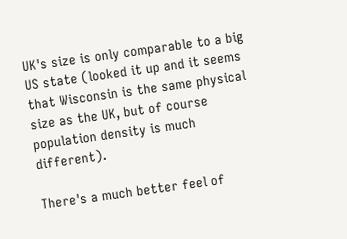UK's size is only comparable to a big US state (looked it up and it seems that Wisconsin is the same physical size as the UK, but of course population density is much different).

There's a much better feel of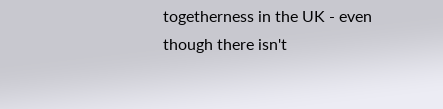togetherness in the UK - even though there isn't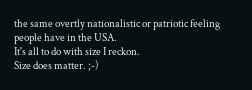the same overtly nationalistic or patriotic feeling people have in the USA.
It's all to do with size I reckon.
Size does matter. ;-)